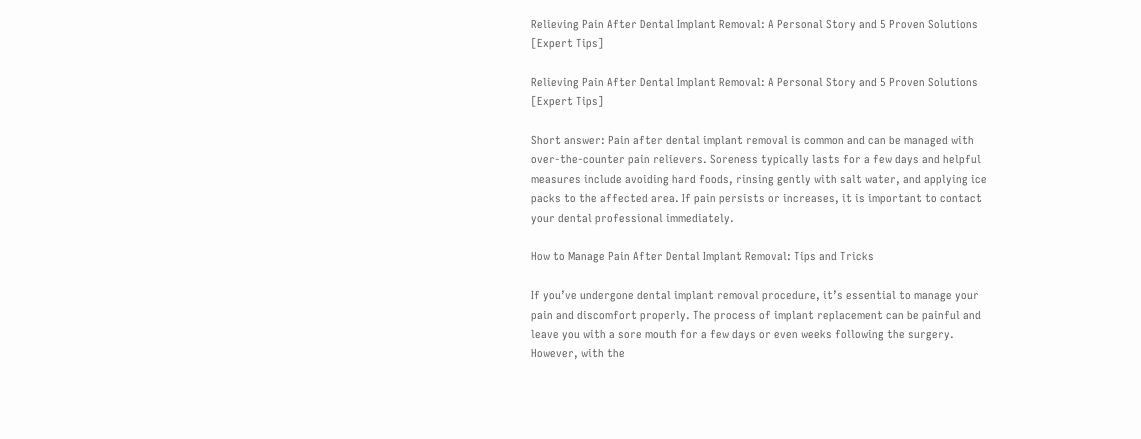Relieving Pain After Dental Implant Removal: A Personal Story and 5 Proven Solutions [Expert Tips]

Relieving Pain After Dental Implant Removal: A Personal Story and 5 Proven Solutions [Expert Tips]

Short answer: Pain after dental implant removal is common and can be managed with over-the-counter pain relievers. Soreness typically lasts for a few days and helpful measures include avoiding hard foods, rinsing gently with salt water, and applying ice packs to the affected area. If pain persists or increases, it is important to contact your dental professional immediately.

How to Manage Pain After Dental Implant Removal: Tips and Tricks

If you’ve undergone dental implant removal procedure, it’s essential to manage your pain and discomfort properly. The process of implant replacement can be painful and leave you with a sore mouth for a few days or even weeks following the surgery. However, with the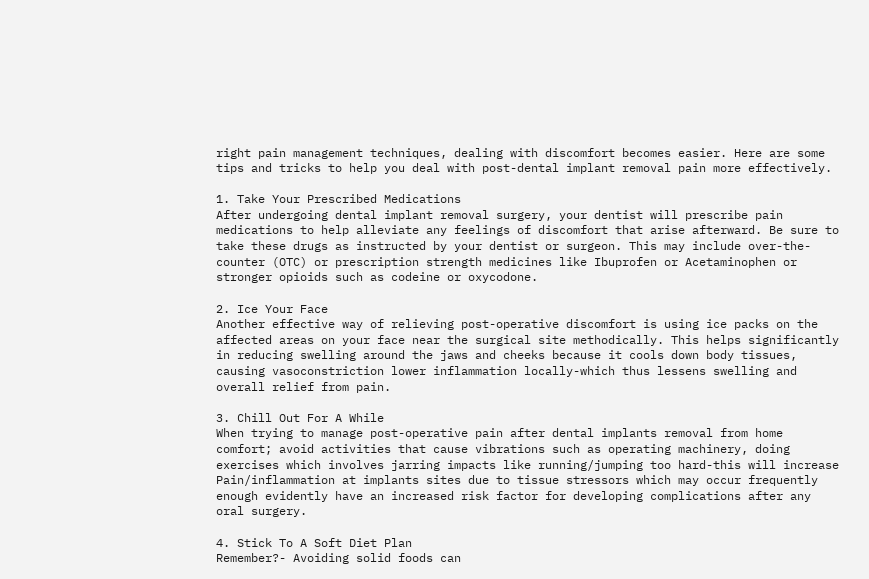right pain management techniques, dealing with discomfort becomes easier. Here are some tips and tricks to help you deal with post-dental implant removal pain more effectively.

1. Take Your Prescribed Medications
After undergoing dental implant removal surgery, your dentist will prescribe pain medications to help alleviate any feelings of discomfort that arise afterward. Be sure to take these drugs as instructed by your dentist or surgeon. This may include over-the-counter (OTC) or prescription strength medicines like Ibuprofen or Acetaminophen or stronger opioids such as codeine or oxycodone.

2. Ice Your Face
Another effective way of relieving post-operative discomfort is using ice packs on the affected areas on your face near the surgical site methodically. This helps significantly in reducing swelling around the jaws and cheeks because it cools down body tissues, causing vasoconstriction lower inflammation locally-which thus lessens swelling and overall relief from pain.

3. Chill Out For A While
When trying to manage post-operative pain after dental implants removal from home comfort; avoid activities that cause vibrations such as operating machinery, doing exercises which involves jarring impacts like running/jumping too hard-this will increase Pain/inflammation at implants sites due to tissue stressors which may occur frequently enough evidently have an increased risk factor for developing complications after any oral surgery.

4. Stick To A Soft Diet Plan
Remember?- Avoiding solid foods can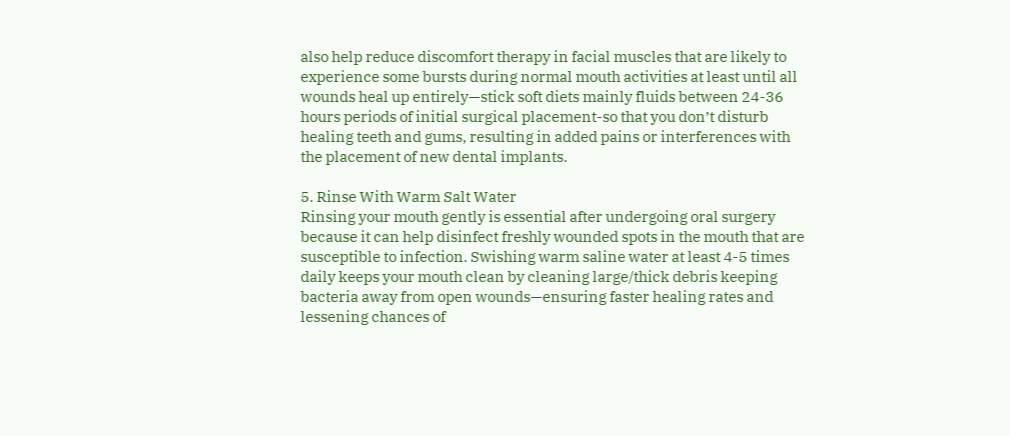also help reduce discomfort therapy in facial muscles that are likely to experience some bursts during normal mouth activities at least until all wounds heal up entirely—stick soft diets mainly fluids between 24-36 hours periods of initial surgical placement-so that you don’t disturb healing teeth and gums, resulting in added pains or interferences with the placement of new dental implants.

5. Rinse With Warm Salt Water
Rinsing your mouth gently is essential after undergoing oral surgery because it can help disinfect freshly wounded spots in the mouth that are susceptible to infection. Swishing warm saline water at least 4-5 times daily keeps your mouth clean by cleaning large/thick debris keeping bacteria away from open wounds—ensuring faster healing rates and lessening chances of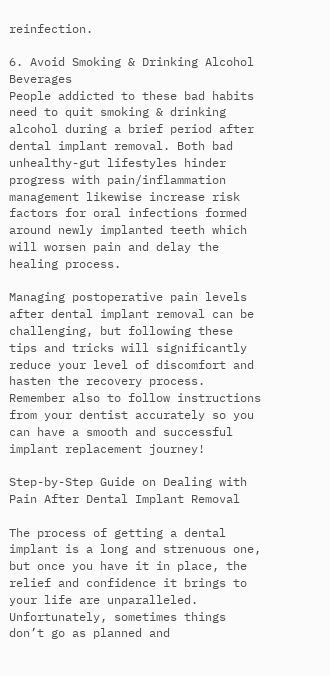reinfection.

6. Avoid Smoking & Drinking Alcohol Beverages
People addicted to these bad habits need to quit smoking & drinking alcohol during a brief period after dental implant removal. Both bad unhealthy-gut lifestyles hinder progress with pain/inflammation management likewise increase risk factors for oral infections formed around newly implanted teeth which will worsen pain and delay the healing process.

Managing postoperative pain levels after dental implant removal can be challenging, but following these tips and tricks will significantly reduce your level of discomfort and hasten the recovery process. Remember also to follow instructions from your dentist accurately so you can have a smooth and successful implant replacement journey!

Step-by-Step Guide on Dealing with Pain After Dental Implant Removal

The process of getting a dental implant is a long and strenuous one, but once you have it in place, the relief and confidence it brings to your life are unparalleled. Unfortunately, sometimes things don’t go as planned and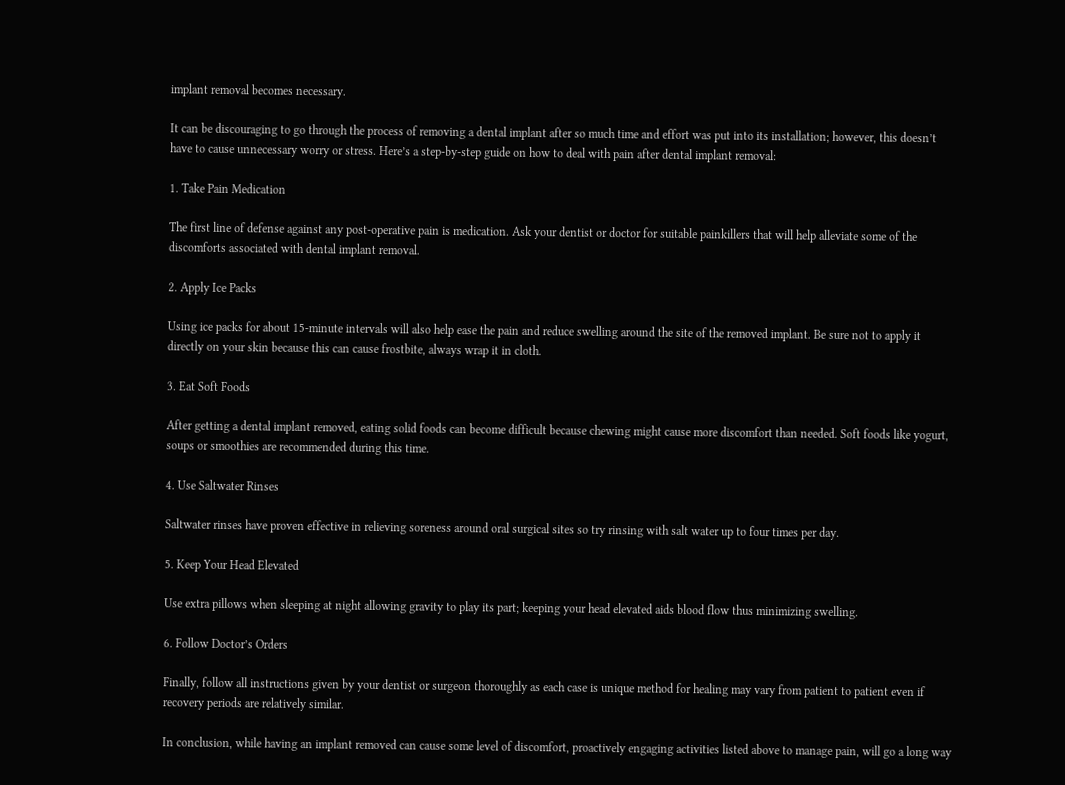implant removal becomes necessary.

It can be discouraging to go through the process of removing a dental implant after so much time and effort was put into its installation; however, this doesn’t have to cause unnecessary worry or stress. Here’s a step-by-step guide on how to deal with pain after dental implant removal:

1. Take Pain Medication

The first line of defense against any post-operative pain is medication. Ask your dentist or doctor for suitable painkillers that will help alleviate some of the discomforts associated with dental implant removal.

2. Apply Ice Packs

Using ice packs for about 15-minute intervals will also help ease the pain and reduce swelling around the site of the removed implant. Be sure not to apply it directly on your skin because this can cause frostbite, always wrap it in cloth.

3. Eat Soft Foods

After getting a dental implant removed, eating solid foods can become difficult because chewing might cause more discomfort than needed. Soft foods like yogurt, soups or smoothies are recommended during this time.

4. Use Saltwater Rinses

Saltwater rinses have proven effective in relieving soreness around oral surgical sites so try rinsing with salt water up to four times per day.

5. Keep Your Head Elevated

Use extra pillows when sleeping at night allowing gravity to play its part; keeping your head elevated aids blood flow thus minimizing swelling.

6. Follow Doctor’s Orders

Finally, follow all instructions given by your dentist or surgeon thoroughly as each case is unique method for healing may vary from patient to patient even if recovery periods are relatively similar.

In conclusion, while having an implant removed can cause some level of discomfort, proactively engaging activities listed above to manage pain, will go a long way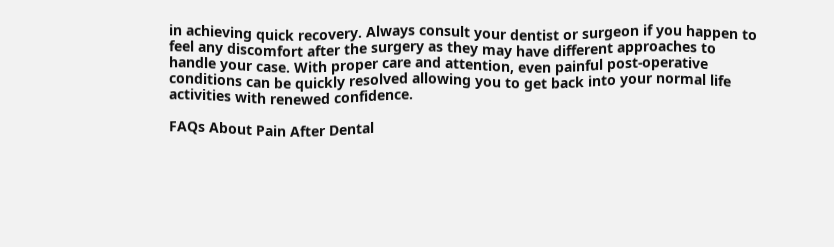in achieving quick recovery. Always consult your dentist or surgeon if you happen to feel any discomfort after the surgery as they may have different approaches to handle your case. With proper care and attention, even painful post-operative conditions can be quickly resolved allowing you to get back into your normal life activities with renewed confidence.

FAQs About Pain After Dental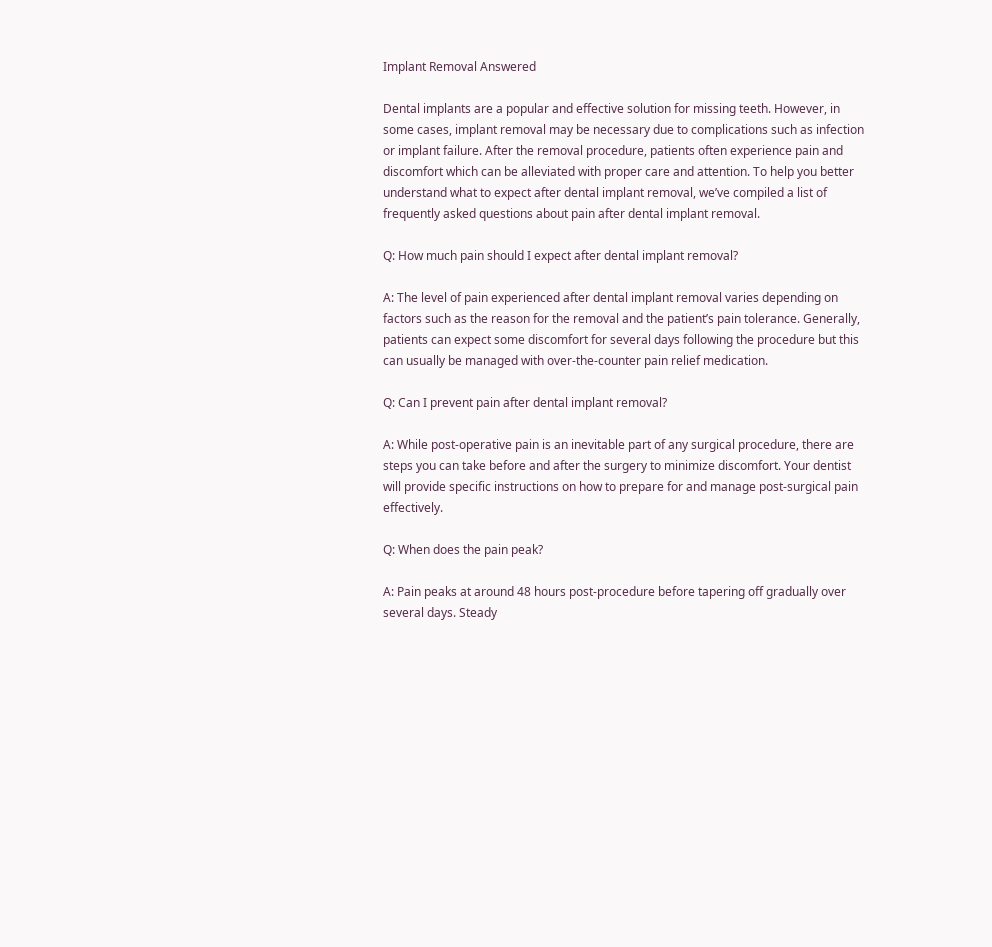Implant Removal Answered

Dental implants are a popular and effective solution for missing teeth. However, in some cases, implant removal may be necessary due to complications such as infection or implant failure. After the removal procedure, patients often experience pain and discomfort which can be alleviated with proper care and attention. To help you better understand what to expect after dental implant removal, we’ve compiled a list of frequently asked questions about pain after dental implant removal.

Q: How much pain should I expect after dental implant removal?

A: The level of pain experienced after dental implant removal varies depending on factors such as the reason for the removal and the patient’s pain tolerance. Generally, patients can expect some discomfort for several days following the procedure but this can usually be managed with over-the-counter pain relief medication.

Q: Can I prevent pain after dental implant removal?

A: While post-operative pain is an inevitable part of any surgical procedure, there are steps you can take before and after the surgery to minimize discomfort. Your dentist will provide specific instructions on how to prepare for and manage post-surgical pain effectively.

Q: When does the pain peak?

A: Pain peaks at around 48 hours post-procedure before tapering off gradually over several days. Steady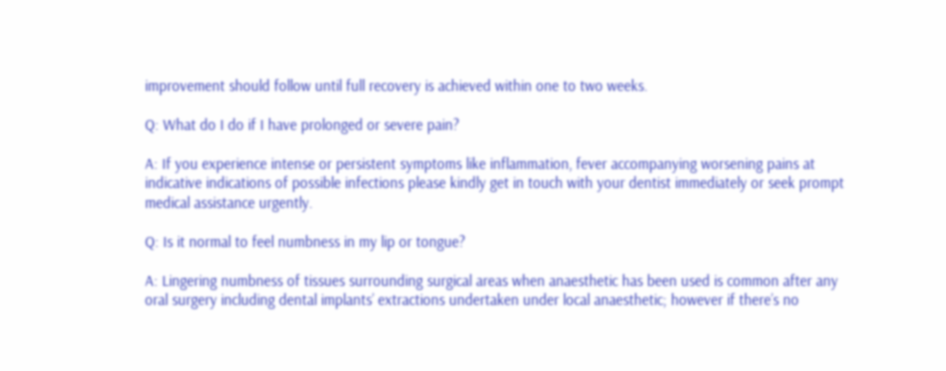improvement should follow until full recovery is achieved within one to two weeks.

Q: What do I do if I have prolonged or severe pain?

A: If you experience intense or persistent symptoms like inflammation, fever accompanying worsening pains at indicative indications of possible infections please kindly get in touch with your dentist immediately or seek prompt medical assistance urgently.

Q: Is it normal to feel numbness in my lip or tongue?

A: Lingering numbness of tissues surrounding surgical areas when anaesthetic has been used is common after any oral surgery including dental implants’ extractions undertaken under local anaesthetic; however if there’s no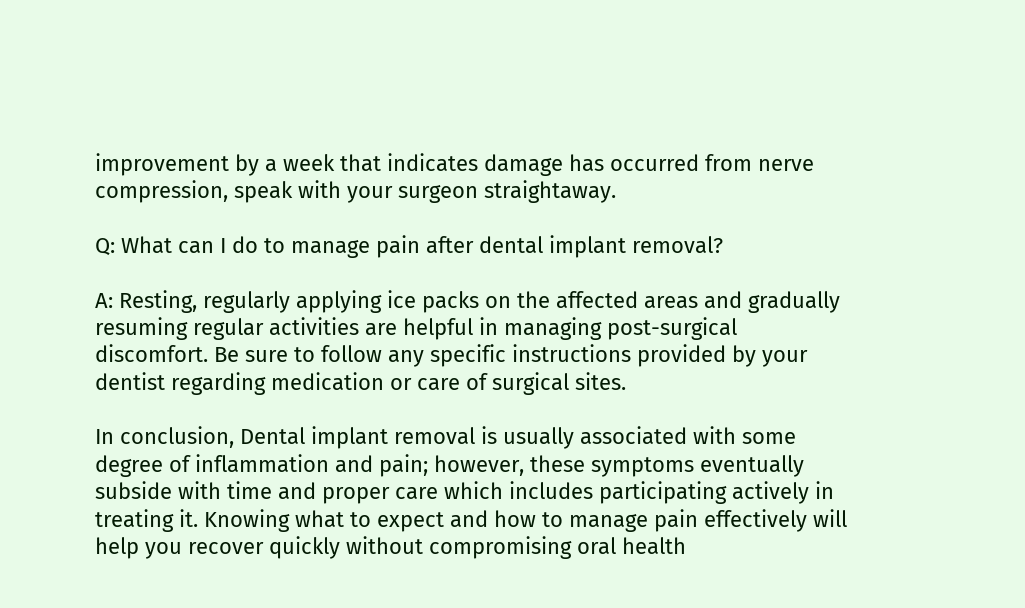improvement by a week that indicates damage has occurred from nerve compression, speak with your surgeon straightaway.

Q: What can I do to manage pain after dental implant removal?

A: Resting, regularly applying ice packs on the affected areas and gradually resuming regular activities are helpful in managing post-surgical discomfort. Be sure to follow any specific instructions provided by your dentist regarding medication or care of surgical sites.

In conclusion, Dental implant removal is usually associated with some degree of inflammation and pain; however, these symptoms eventually subside with time and proper care which includes participating actively in treating it. Knowing what to expect and how to manage pain effectively will help you recover quickly without compromising oral health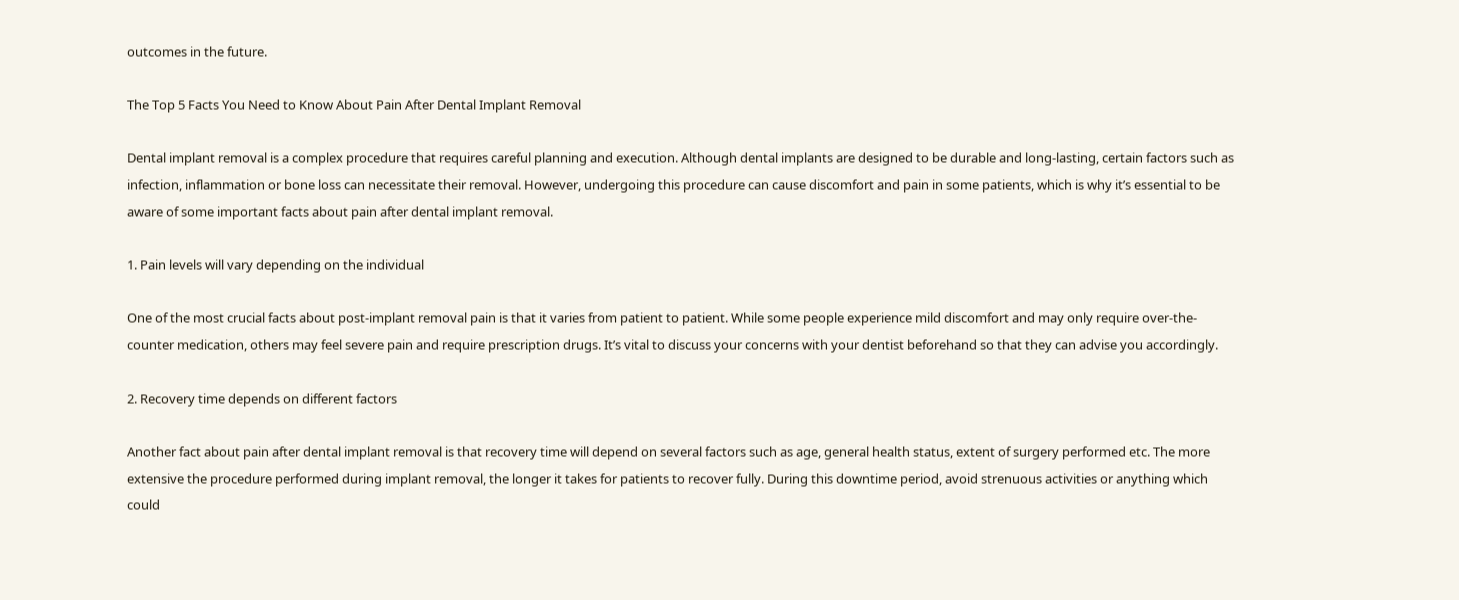outcomes in the future.

The Top 5 Facts You Need to Know About Pain After Dental Implant Removal

Dental implant removal is a complex procedure that requires careful planning and execution. Although dental implants are designed to be durable and long-lasting, certain factors such as infection, inflammation or bone loss can necessitate their removal. However, undergoing this procedure can cause discomfort and pain in some patients, which is why it’s essential to be aware of some important facts about pain after dental implant removal.

1. Pain levels will vary depending on the individual

One of the most crucial facts about post-implant removal pain is that it varies from patient to patient. While some people experience mild discomfort and may only require over-the-counter medication, others may feel severe pain and require prescription drugs. It’s vital to discuss your concerns with your dentist beforehand so that they can advise you accordingly.

2. Recovery time depends on different factors

Another fact about pain after dental implant removal is that recovery time will depend on several factors such as age, general health status, extent of surgery performed etc. The more extensive the procedure performed during implant removal, the longer it takes for patients to recover fully. During this downtime period, avoid strenuous activities or anything which could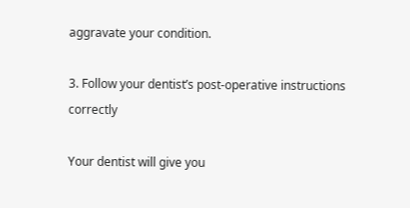aggravate your condition.

3. Follow your dentist’s post-operative instructions correctly

Your dentist will give you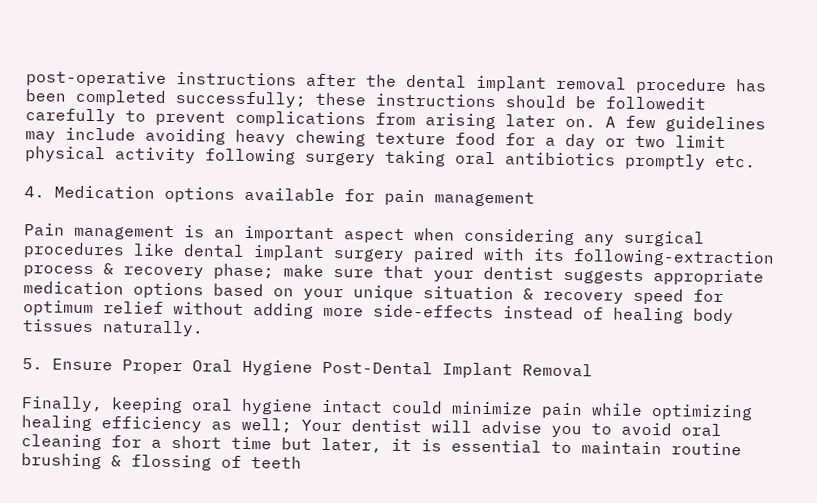post-operative instructions after the dental implant removal procedure has been completed successfully; these instructions should be followedit carefully to prevent complications from arising later on. A few guidelines may include avoiding heavy chewing texture food for a day or two limit physical activity following surgery taking oral antibiotics promptly etc.

4. Medication options available for pain management

Pain management is an important aspect when considering any surgical procedures like dental implant surgery paired with its following-extraction process & recovery phase; make sure that your dentist suggests appropriate medication options based on your unique situation & recovery speed for optimum relief without adding more side-effects instead of healing body tissues naturally.

5. Ensure Proper Oral Hygiene Post-Dental Implant Removal

Finally, keeping oral hygiene intact could minimize pain while optimizing healing efficiency as well; Your dentist will advise you to avoid oral cleaning for a short time but later, it is essential to maintain routine brushing & flossing of teeth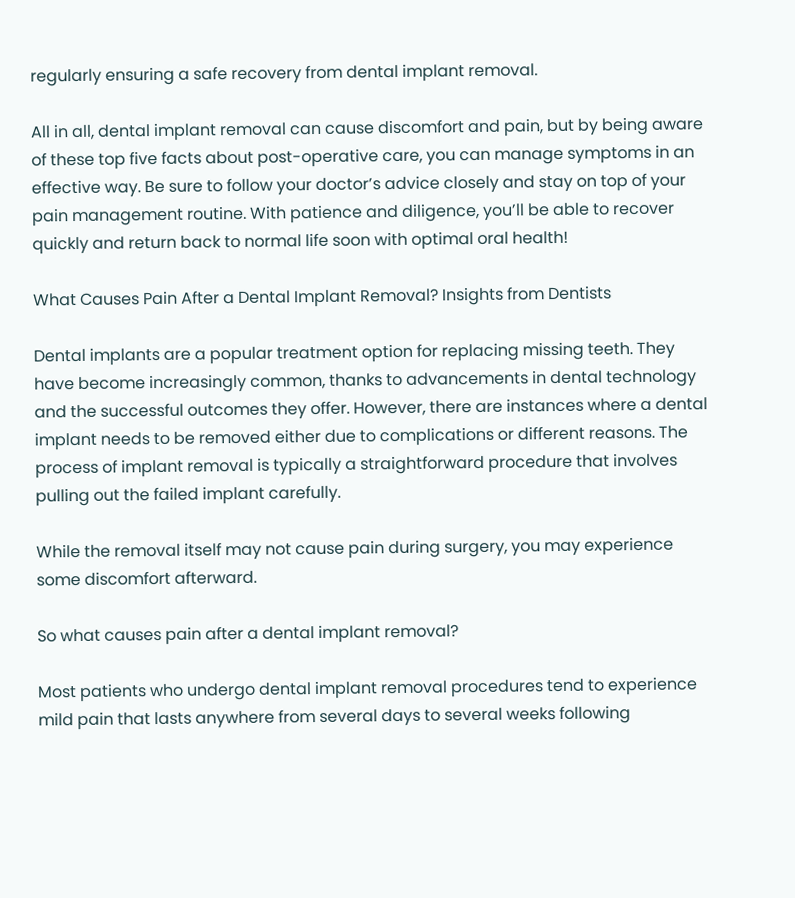regularly ensuring a safe recovery from dental implant removal.

All in all, dental implant removal can cause discomfort and pain, but by being aware of these top five facts about post-operative care, you can manage symptoms in an effective way. Be sure to follow your doctor’s advice closely and stay on top of your pain management routine. With patience and diligence, you’ll be able to recover quickly and return back to normal life soon with optimal oral health!

What Causes Pain After a Dental Implant Removal? Insights from Dentists

Dental implants are a popular treatment option for replacing missing teeth. They have become increasingly common, thanks to advancements in dental technology and the successful outcomes they offer. However, there are instances where a dental implant needs to be removed either due to complications or different reasons. The process of implant removal is typically a straightforward procedure that involves pulling out the failed implant carefully.

While the removal itself may not cause pain during surgery, you may experience some discomfort afterward.

So what causes pain after a dental implant removal?

Most patients who undergo dental implant removal procedures tend to experience mild pain that lasts anywhere from several days to several weeks following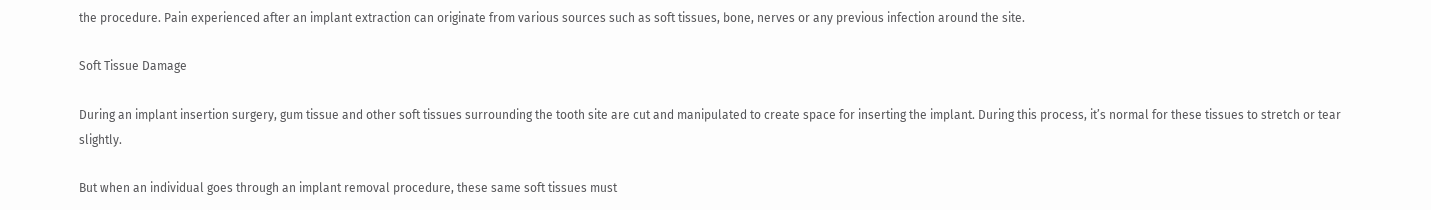the procedure. Pain experienced after an implant extraction can originate from various sources such as soft tissues, bone, nerves or any previous infection around the site.

Soft Tissue Damage

During an implant insertion surgery, gum tissue and other soft tissues surrounding the tooth site are cut and manipulated to create space for inserting the implant. During this process, it’s normal for these tissues to stretch or tear slightly.

But when an individual goes through an implant removal procedure, these same soft tissues must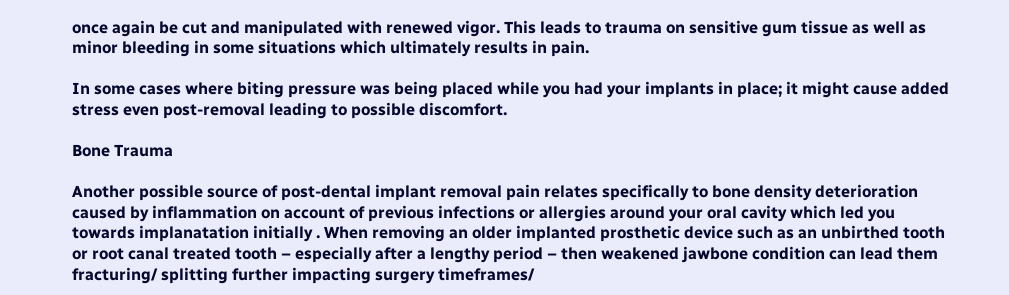once again be cut and manipulated with renewed vigor. This leads to trauma on sensitive gum tissue as well as minor bleeding in some situations which ultimately results in pain.

In some cases where biting pressure was being placed while you had your implants in place; it might cause added stress even post-removal leading to possible discomfort.

Bone Trauma

Another possible source of post-dental implant removal pain relates specifically to bone density deterioration caused by inflammation on account of previous infections or allergies around your oral cavity which led you towards implanatation initially . When removing an older implanted prosthetic device such as an unbirthed tooth or root canal treated tooth – especially after a lengthy period – then weakened jawbone condition can lead them fracturing/ splitting further impacting surgery timeframes/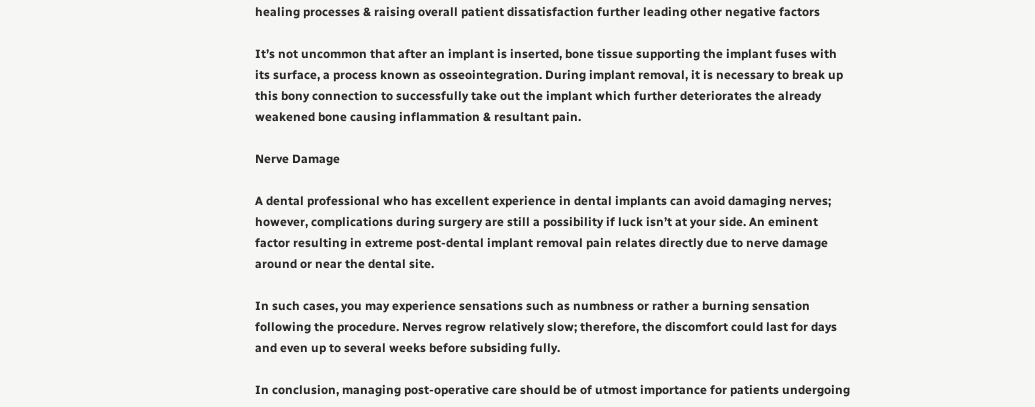healing processes & raising overall patient dissatisfaction further leading other negative factors

It’s not uncommon that after an implant is inserted, bone tissue supporting the implant fuses with its surface, a process known as osseointegration. During implant removal, it is necessary to break up this bony connection to successfully take out the implant which further deteriorates the already weakened bone causing inflammation & resultant pain.

Nerve Damage

A dental professional who has excellent experience in dental implants can avoid damaging nerves; however, complications during surgery are still a possibility if luck isn’t at your side. An eminent factor resulting in extreme post-dental implant removal pain relates directly due to nerve damage around or near the dental site.

In such cases, you may experience sensations such as numbness or rather a burning sensation following the procedure. Nerves regrow relatively slow; therefore, the discomfort could last for days and even up to several weeks before subsiding fully.

In conclusion, managing post-operative care should be of utmost importance for patients undergoing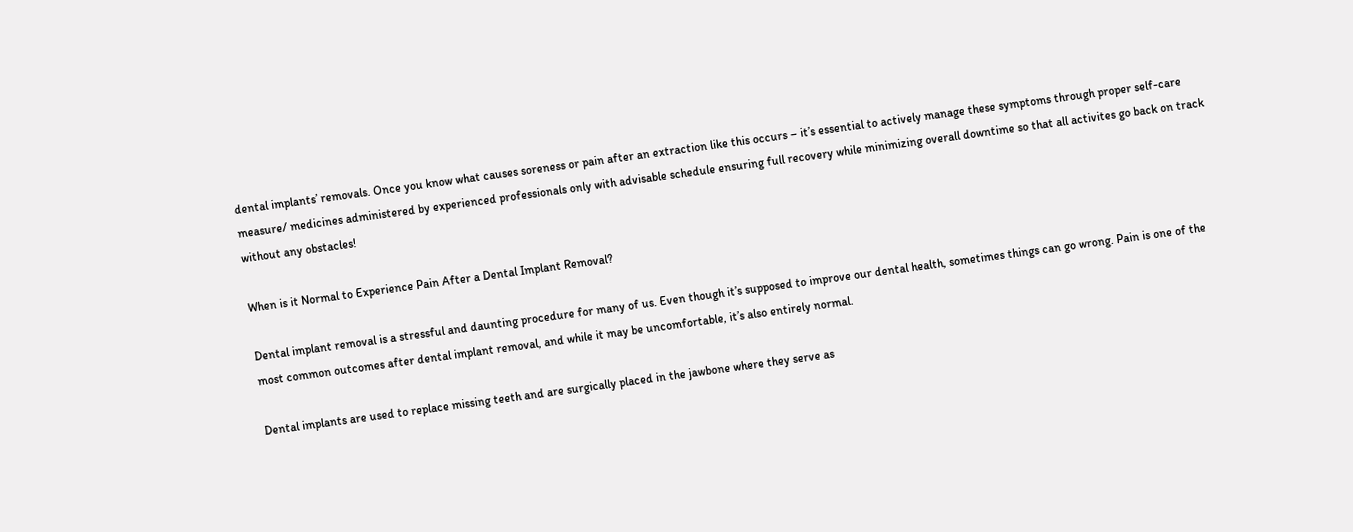dental implants’ removals. Once you know what causes soreness or pain after an extraction like this occurs – it’s essential to actively manage these symptoms through proper self-care measure/ medicines administered by experienced professionals only with advisable schedule ensuring full recovery while minimizing overall downtime so that all activites go back on track without any obstacles!

When is it Normal to Experience Pain After a Dental Implant Removal?

Dental implant removal is a stressful and daunting procedure for many of us. Even though it’s supposed to improve our dental health, sometimes things can go wrong. Pain is one of the most common outcomes after dental implant removal, and while it may be uncomfortable, it’s also entirely normal.

Dental implants are used to replace missing teeth and are surgically placed in the jawbone where they serve as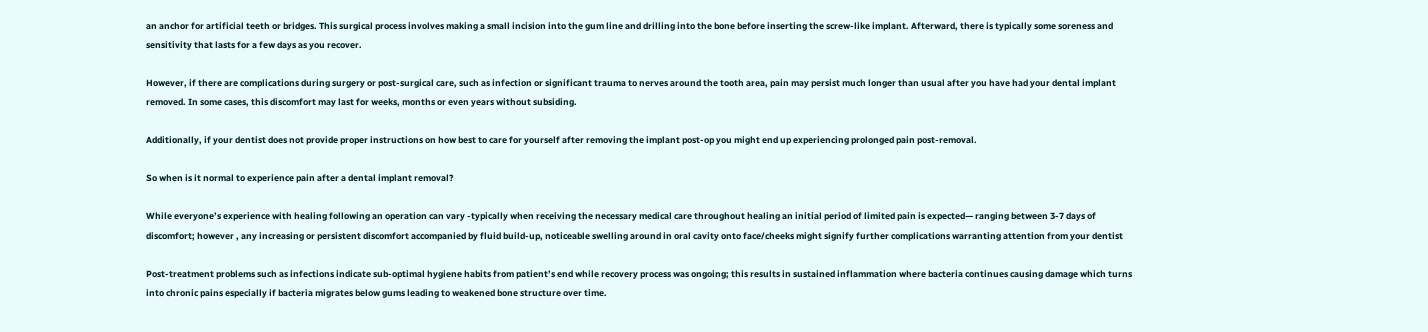an anchor for artificial teeth or bridges. This surgical process involves making a small incision into the gum line and drilling into the bone before inserting the screw-like implant. Afterward, there is typically some soreness and sensitivity that lasts for a few days as you recover.

However, if there are complications during surgery or post-surgical care, such as infection or significant trauma to nerves around the tooth area, pain may persist much longer than usual after you have had your dental implant removed. In some cases, this discomfort may last for weeks, months or even years without subsiding.

Additionally, if your dentist does not provide proper instructions on how best to care for yourself after removing the implant post-op you might end up experiencing prolonged pain post-removal.

So when is it normal to experience pain after a dental implant removal?

While everyone’s experience with healing following an operation can vary -typically when receiving the necessary medical care throughout healing an initial period of limited pain is expected— ranging between 3-7 days of discomfort; however , any increasing or persistent discomfort accompanied by fluid build-up, noticeable swelling around in oral cavity onto face/cheeks might signify further complications warranting attention from your dentist

Post-treatment problems such as infections indicate sub-optimal hygiene habits from patient’s end while recovery process was ongoing; this results in sustained inflammation where bacteria continues causing damage which turns into chronic pains especially if bacteria migrates below gums leading to weakened bone structure over time.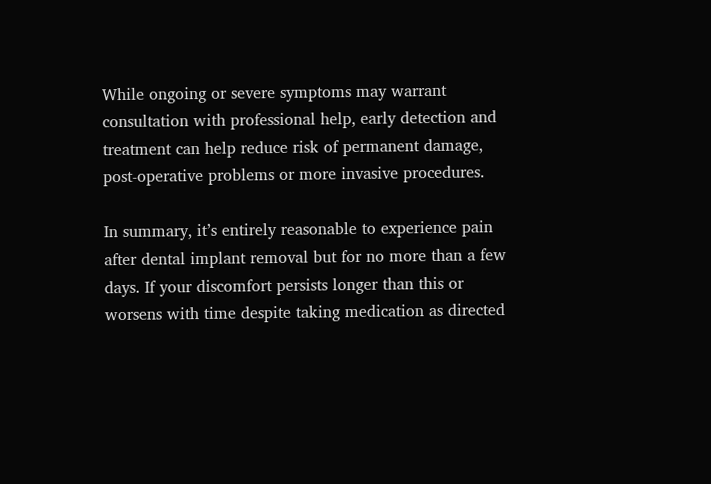While ongoing or severe symptoms may warrant consultation with professional help, early detection and treatment can help reduce risk of permanent damage, post-operative problems or more invasive procedures.

In summary, it’s entirely reasonable to experience pain after dental implant removal but for no more than a few days. If your discomfort persists longer than this or worsens with time despite taking medication as directed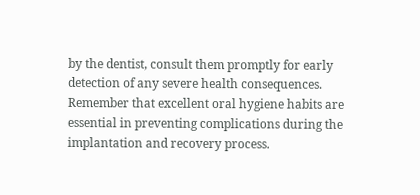by the dentist, consult them promptly for early detection of any severe health consequences. Remember that excellent oral hygiene habits are essential in preventing complications during the implantation and recovery process.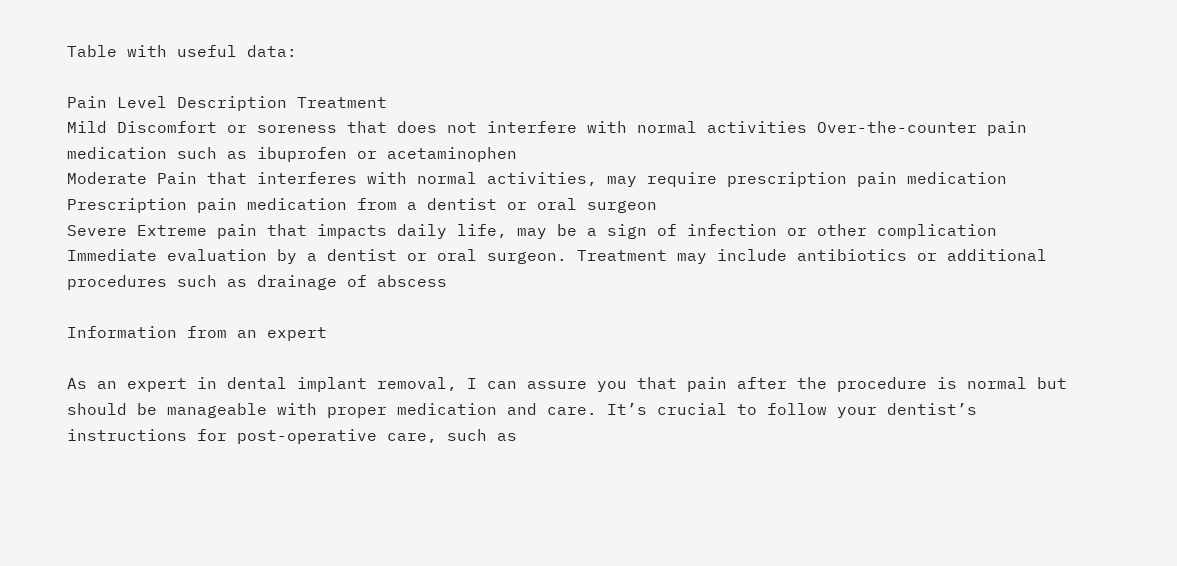Table with useful data:

Pain Level Description Treatment
Mild Discomfort or soreness that does not interfere with normal activities Over-the-counter pain medication such as ibuprofen or acetaminophen
Moderate Pain that interferes with normal activities, may require prescription pain medication Prescription pain medication from a dentist or oral surgeon
Severe Extreme pain that impacts daily life, may be a sign of infection or other complication Immediate evaluation by a dentist or oral surgeon. Treatment may include antibiotics or additional procedures such as drainage of abscess

Information from an expert

As an expert in dental implant removal, I can assure you that pain after the procedure is normal but should be manageable with proper medication and care. It’s crucial to follow your dentist’s instructions for post-operative care, such as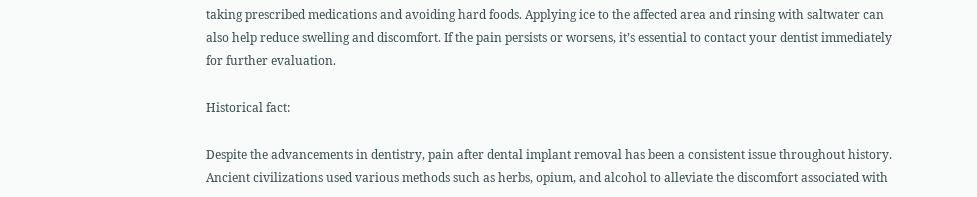taking prescribed medications and avoiding hard foods. Applying ice to the affected area and rinsing with saltwater can also help reduce swelling and discomfort. If the pain persists or worsens, it’s essential to contact your dentist immediately for further evaluation.

Historical fact:

Despite the advancements in dentistry, pain after dental implant removal has been a consistent issue throughout history. Ancient civilizations used various methods such as herbs, opium, and alcohol to alleviate the discomfort associated with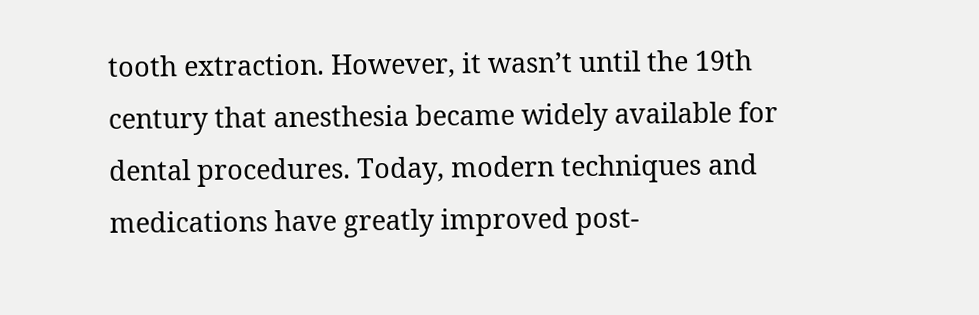tooth extraction. However, it wasn’t until the 19th century that anesthesia became widely available for dental procedures. Today, modern techniques and medications have greatly improved post-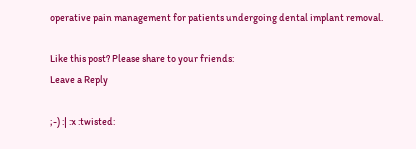operative pain management for patients undergoing dental implant removal.

Like this post? Please share to your friends:
Leave a Reply

;-) :| :x :twisted: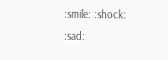:smile: :shock: :sad: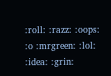:roll: :razz: :oops: :o :mrgreen: :lol: :idea: :grin: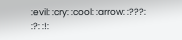:evil: :cry: :cool: :arrow: :???: :?: :!: